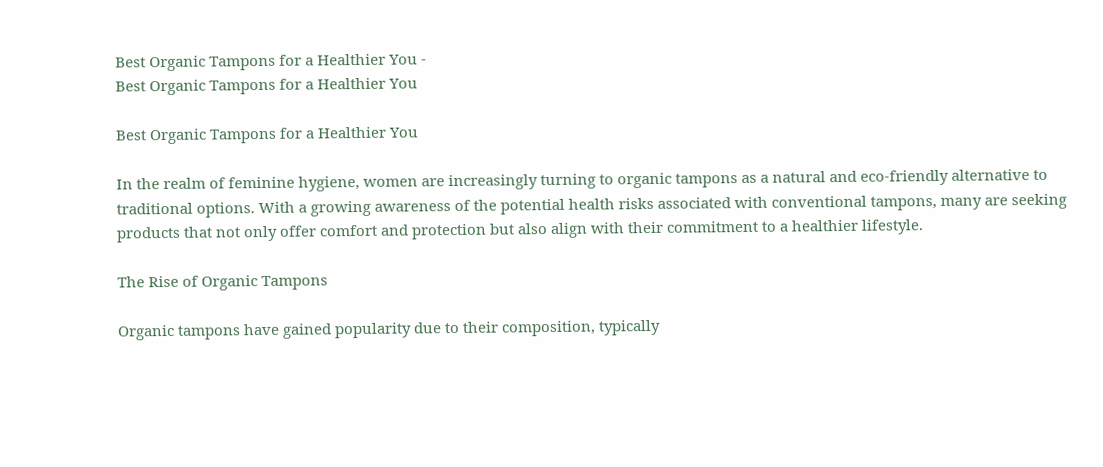Best Organic Tampons for a Healthier You -
Best Organic Tampons for a Healthier You

Best Organic Tampons for a Healthier You

In the realm of feminine hygiene, women are increasingly turning to organic tampons as a natural and eco-friendly alternative to traditional options. With a growing awareness of the potential health risks associated with conventional tampons, many are seeking products that not only offer comfort and protection but also align with their commitment to a healthier lifestyle.

The Rise of Organic Tampons

Organic tampons have gained popularity due to their composition, typically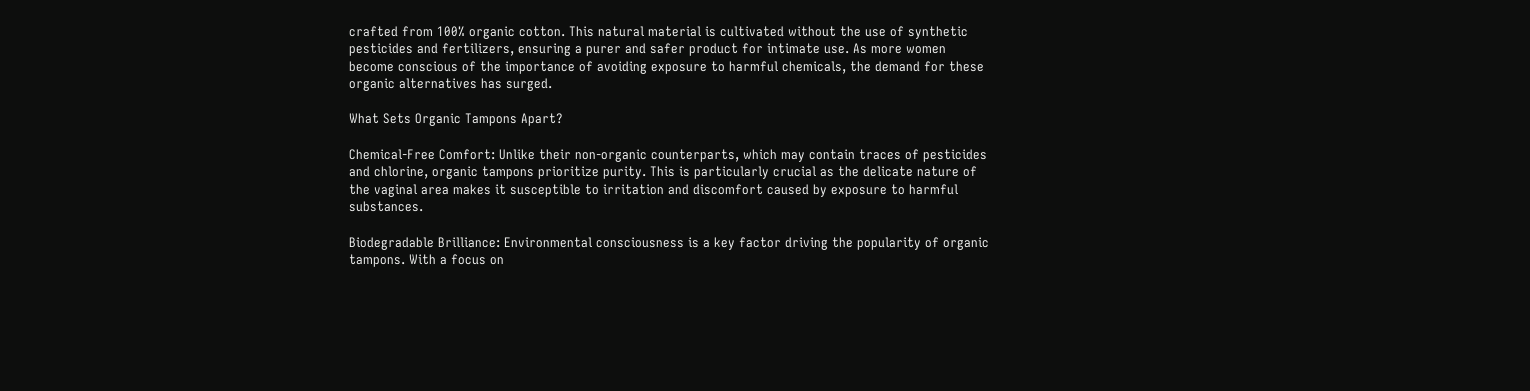crafted from 100% organic cotton. This natural material is cultivated without the use of synthetic pesticides and fertilizers, ensuring a purer and safer product for intimate use. As more women become conscious of the importance of avoiding exposure to harmful chemicals, the demand for these organic alternatives has surged.

What Sets Organic Tampons Apart?

Chemical-Free Comfort: Unlike their non-organic counterparts, which may contain traces of pesticides and chlorine, organic tampons prioritize purity. This is particularly crucial as the delicate nature of the vaginal area makes it susceptible to irritation and discomfort caused by exposure to harmful substances.

Biodegradable Brilliance: Environmental consciousness is a key factor driving the popularity of organic tampons. With a focus on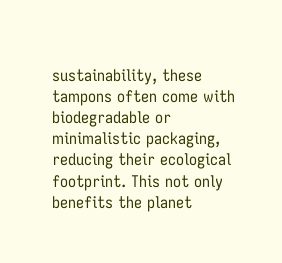sustainability, these tampons often come with biodegradable or minimalistic packaging, reducing their ecological footprint. This not only benefits the planet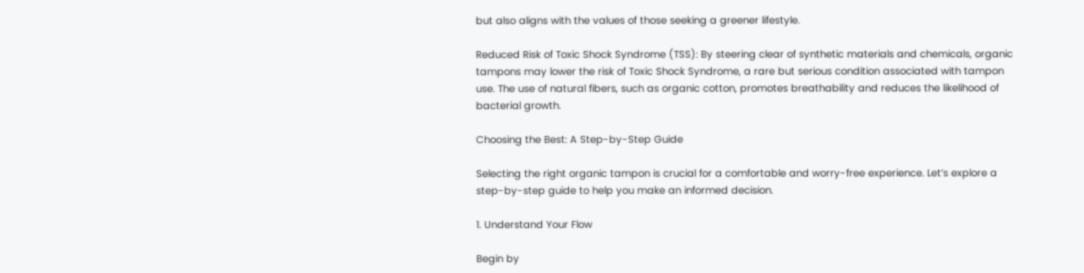but also aligns with the values of those seeking a greener lifestyle.

Reduced Risk of Toxic Shock Syndrome (TSS): By steering clear of synthetic materials and chemicals, organic tampons may lower the risk of Toxic Shock Syndrome, a rare but serious condition associated with tampon use. The use of natural fibers, such as organic cotton, promotes breathability and reduces the likelihood of bacterial growth.

Choosing the Best: A Step-by-Step Guide

Selecting the right organic tampon is crucial for a comfortable and worry-free experience. Let’s explore a step-by-step guide to help you make an informed decision.

1. Understand Your Flow

Begin by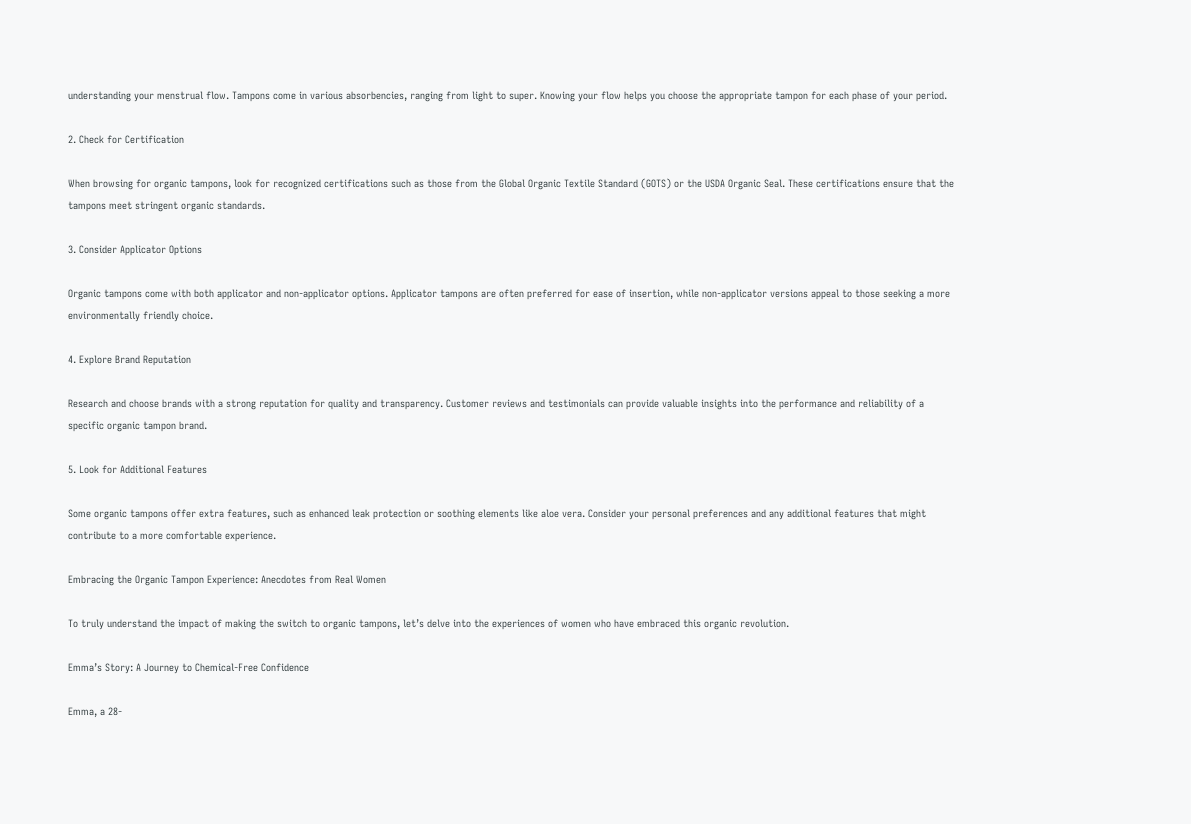understanding your menstrual flow. Tampons come in various absorbencies, ranging from light to super. Knowing your flow helps you choose the appropriate tampon for each phase of your period.

2. Check for Certification

When browsing for organic tampons, look for recognized certifications such as those from the Global Organic Textile Standard (GOTS) or the USDA Organic Seal. These certifications ensure that the tampons meet stringent organic standards.

3. Consider Applicator Options

Organic tampons come with both applicator and non-applicator options. Applicator tampons are often preferred for ease of insertion, while non-applicator versions appeal to those seeking a more environmentally friendly choice.

4. Explore Brand Reputation

Research and choose brands with a strong reputation for quality and transparency. Customer reviews and testimonials can provide valuable insights into the performance and reliability of a specific organic tampon brand.

5. Look for Additional Features

Some organic tampons offer extra features, such as enhanced leak protection or soothing elements like aloe vera. Consider your personal preferences and any additional features that might contribute to a more comfortable experience.

Embracing the Organic Tampon Experience: Anecdotes from Real Women

To truly understand the impact of making the switch to organic tampons, let’s delve into the experiences of women who have embraced this organic revolution.

Emma’s Story: A Journey to Chemical-Free Confidence

Emma, a 28-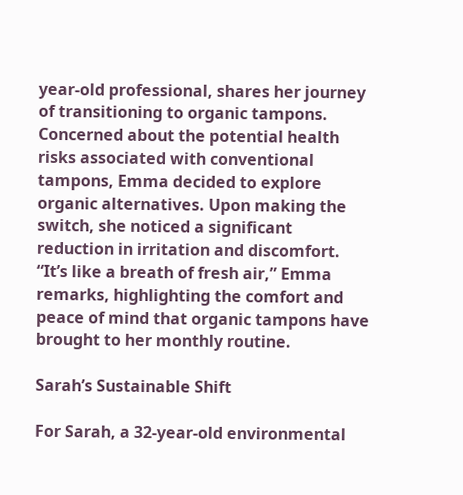year-old professional, shares her journey of transitioning to organic tampons. Concerned about the potential health risks associated with conventional tampons, Emma decided to explore organic alternatives. Upon making the switch, she noticed a significant reduction in irritation and discomfort. “It’s like a breath of fresh air,” Emma remarks, highlighting the comfort and peace of mind that organic tampons have brought to her monthly routine.

Sarah’s Sustainable Shift

For Sarah, a 32-year-old environmental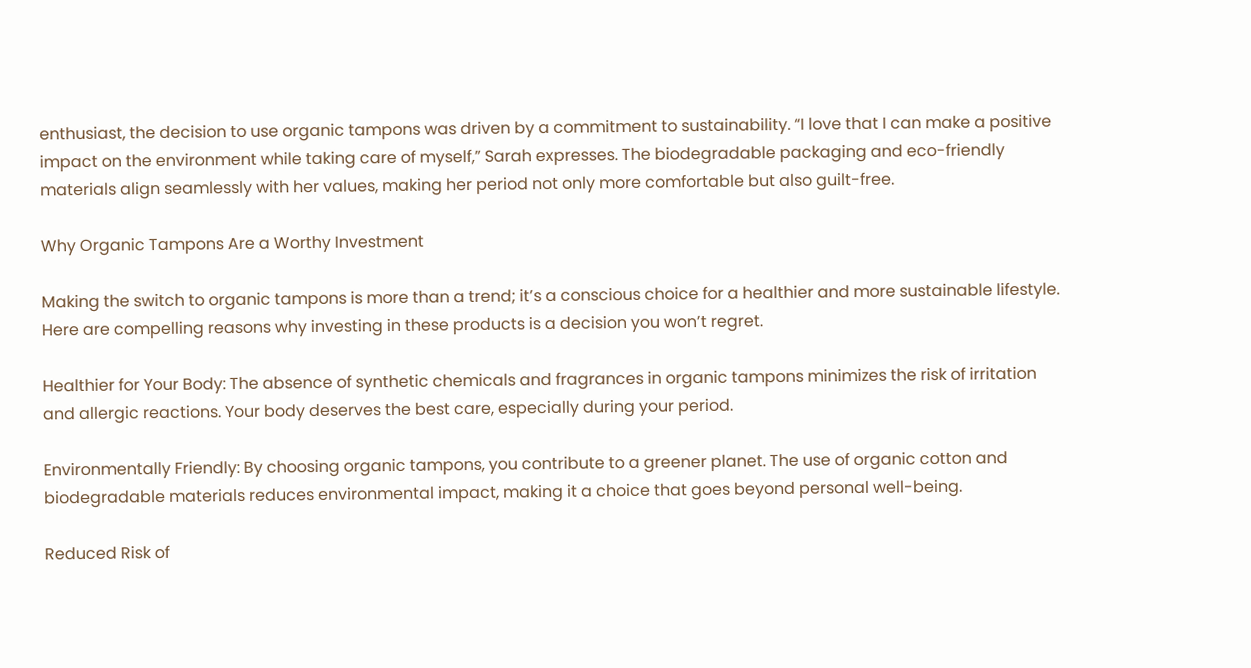enthusiast, the decision to use organic tampons was driven by a commitment to sustainability. “I love that I can make a positive impact on the environment while taking care of myself,” Sarah expresses. The biodegradable packaging and eco-friendly materials align seamlessly with her values, making her period not only more comfortable but also guilt-free.

Why Organic Tampons Are a Worthy Investment

Making the switch to organic tampons is more than a trend; it’s a conscious choice for a healthier and more sustainable lifestyle. Here are compelling reasons why investing in these products is a decision you won’t regret.

Healthier for Your Body: The absence of synthetic chemicals and fragrances in organic tampons minimizes the risk of irritation and allergic reactions. Your body deserves the best care, especially during your period.

Environmentally Friendly: By choosing organic tampons, you contribute to a greener planet. The use of organic cotton and biodegradable materials reduces environmental impact, making it a choice that goes beyond personal well-being.

Reduced Risk of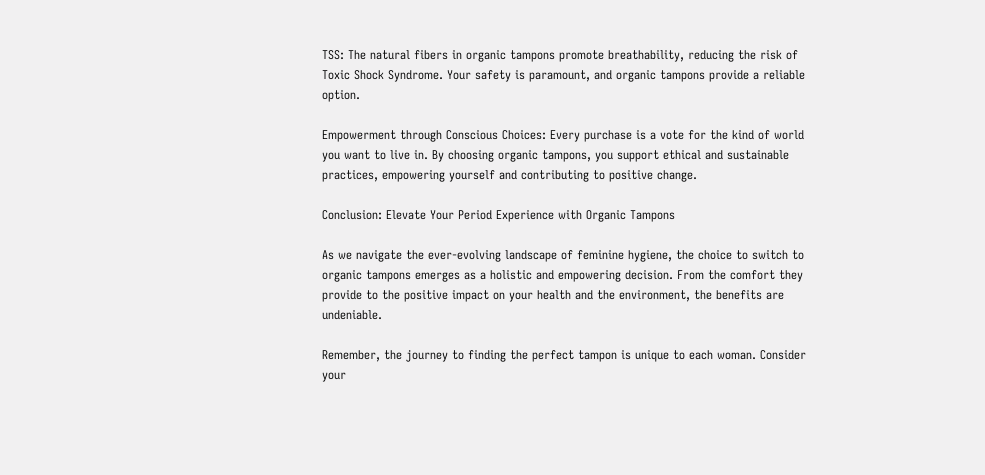TSS: The natural fibers in organic tampons promote breathability, reducing the risk of Toxic Shock Syndrome. Your safety is paramount, and organic tampons provide a reliable option.

Empowerment through Conscious Choices: Every purchase is a vote for the kind of world you want to live in. By choosing organic tampons, you support ethical and sustainable practices, empowering yourself and contributing to positive change.

Conclusion: Elevate Your Period Experience with Organic Tampons

As we navigate the ever-evolving landscape of feminine hygiene, the choice to switch to organic tampons emerges as a holistic and empowering decision. From the comfort they provide to the positive impact on your health and the environment, the benefits are undeniable.

Remember, the journey to finding the perfect tampon is unique to each woman. Consider your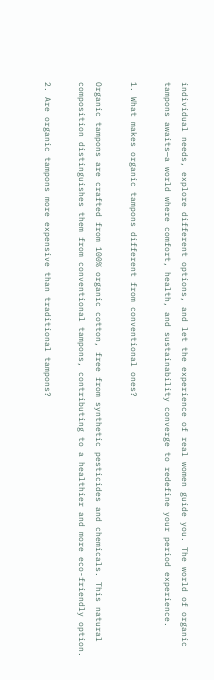individual needs, explore different options, and let the experience of real women guide you. The world of organic tampons awaits—a world where comfort, health, and sustainability converge to redefine your period experience.

1. What makes organic tampons different from conventional ones?

Organic tampons are crafted from 100% organic cotton, free from synthetic pesticides and chemicals. This natural composition distinguishes them from conventional tampons, contributing to a healthier and more eco-friendly option.

2. Are organic tampons more expensive than traditional tampons?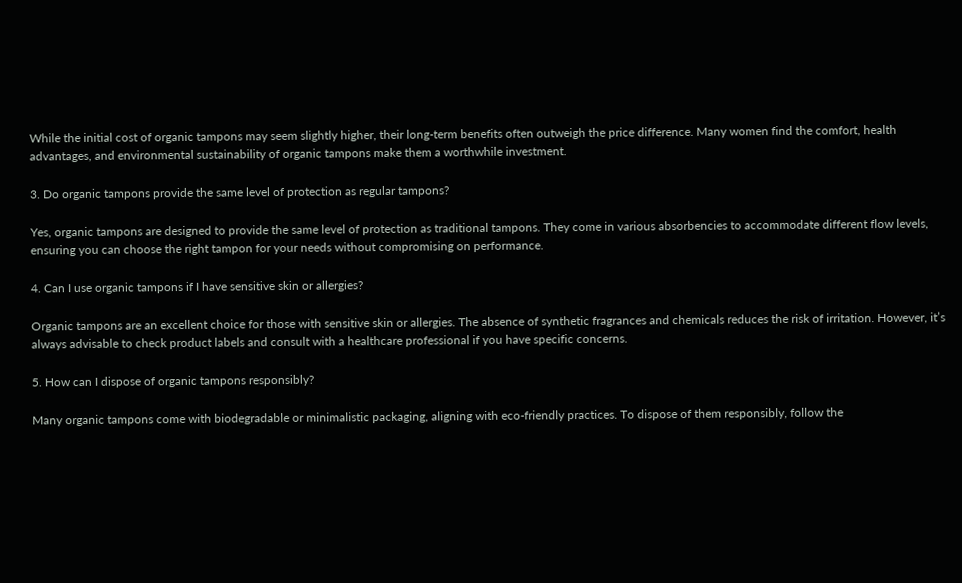While the initial cost of organic tampons may seem slightly higher, their long-term benefits often outweigh the price difference. Many women find the comfort, health advantages, and environmental sustainability of organic tampons make them a worthwhile investment.

3. Do organic tampons provide the same level of protection as regular tampons?

Yes, organic tampons are designed to provide the same level of protection as traditional tampons. They come in various absorbencies to accommodate different flow levels, ensuring you can choose the right tampon for your needs without compromising on performance.

4. Can I use organic tampons if I have sensitive skin or allergies?

Organic tampons are an excellent choice for those with sensitive skin or allergies. The absence of synthetic fragrances and chemicals reduces the risk of irritation. However, it’s always advisable to check product labels and consult with a healthcare professional if you have specific concerns.

5. How can I dispose of organic tampons responsibly?

Many organic tampons come with biodegradable or minimalistic packaging, aligning with eco-friendly practices. To dispose of them responsibly, follow the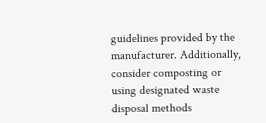guidelines provided by the manufacturer. Additionally, consider composting or using designated waste disposal methods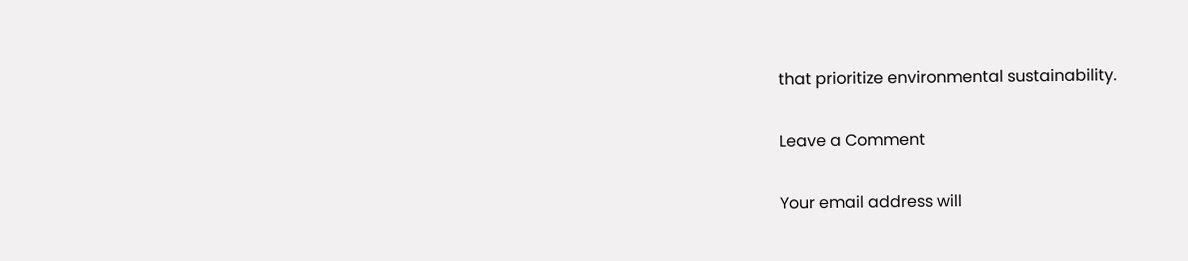that prioritize environmental sustainability.

Leave a Comment

Your email address will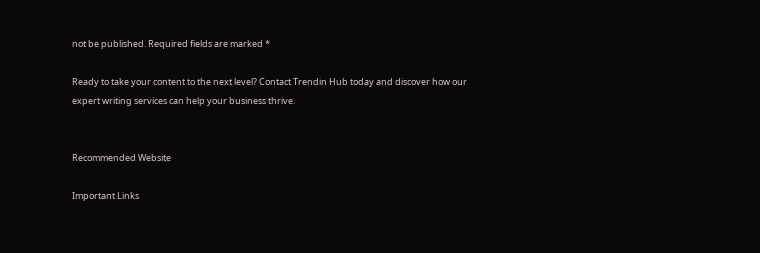not be published. Required fields are marked *

Ready to take your content to the next level? Contact Trendin Hub today and discover how our expert writing services can help your business thrive.


Recommended Website

Important Links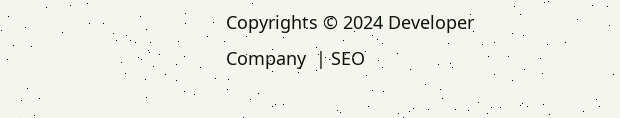Copyrights © 2024 Developer Company  | SEO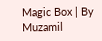Magic Box | By Muzamil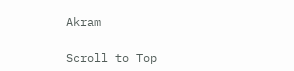Akram

Scroll to Top